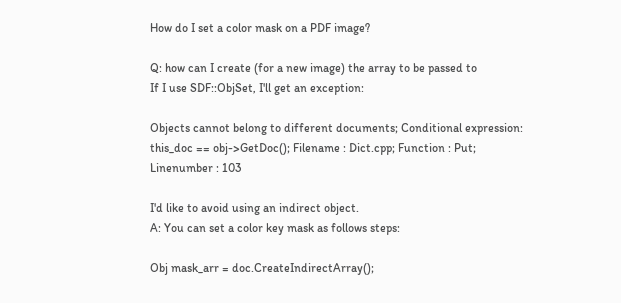How do I set a color mask on a PDF image?

Q: how can I create (for a new image) the array to be passed to
If I use SDF::ObjSet, I'll get an exception:

Objects cannot belong to different documents; Conditional expression:
this_doc == obj->GetDoc(); Filename : Dict.cpp; Function : Put;
Linenumber : 103

I'd like to avoid using an indirect object.
A: You can set a color key mask as follows steps:

Obj mask_arr = doc.CreateIndirectArray();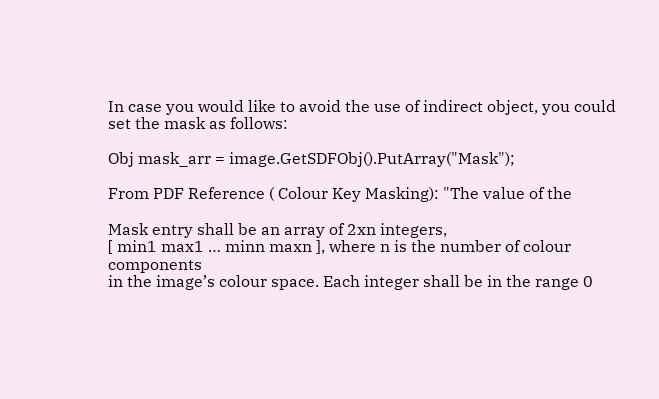In case you would like to avoid the use of indirect object, you could
set the mask as follows:

Obj mask_arr = image.GetSDFObj().PutArray("Mask");

From PDF Reference ( Colour Key Masking): "The value of the

Mask entry shall be an array of 2xn integers,
[ min1 max1 … minn maxn ], where n is the number of colour components
in the image’s colour space. Each integer shall be in the range 0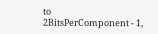to
2BitsPerComponent - 1,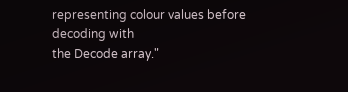representing colour values before decoding with
the Decode array."